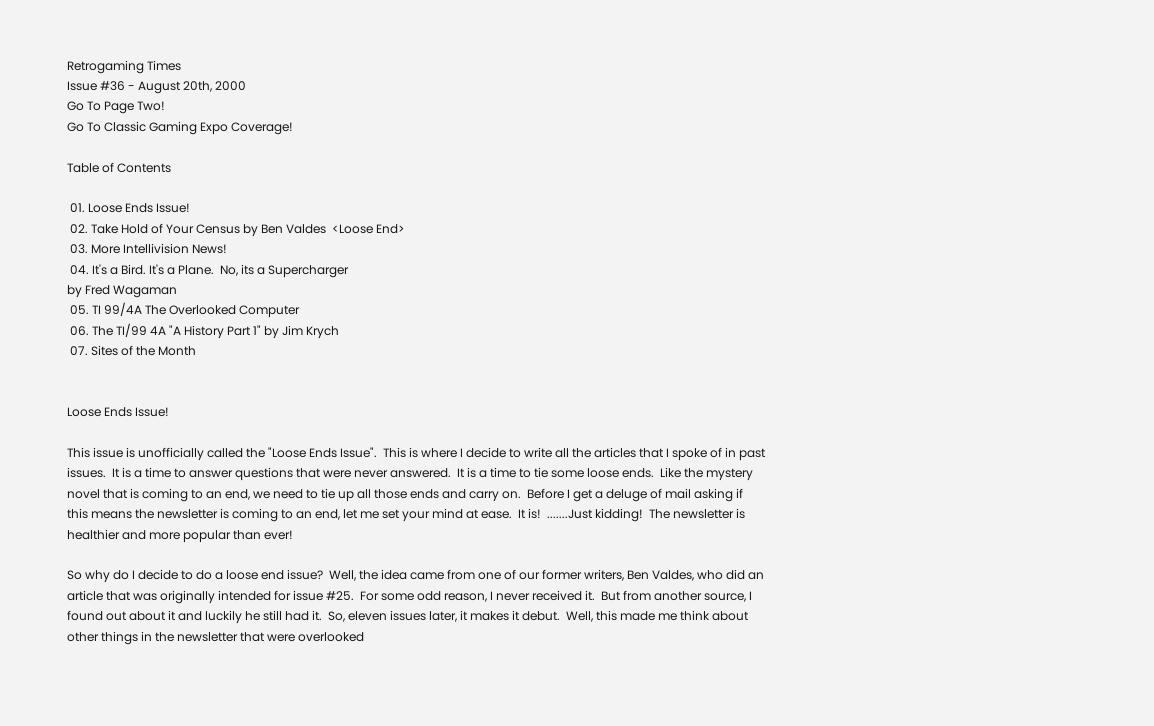Retrogaming Times
Issue #36 - August 20th, 2000
Go To Page Two!
Go To Classic Gaming Expo Coverage!

Table of Contents

 01. Loose Ends Issue!
 02. Take Hold of Your Census by Ben Valdes  <Loose End>
 03. More Intellivision News!
 04. It's a Bird. It's a Plane.  No, its a Supercharger
by Fred Wagaman
 05. TI 99/4A The Overlooked Computer
 06. The TI/99 4A "A History Part 1" by Jim Krych
 07. Sites of the Month


Loose Ends Issue!

This issue is unofficially called the "Loose Ends Issue".  This is where I decide to write all the articles that I spoke of in past issues.  It is a time to answer questions that were never answered.  It is a time to tie some loose ends.  Like the mystery novel that is coming to an end, we need to tie up all those ends and carry on.  Before I get a deluge of mail asking if this means the newsletter is coming to an end, let me set your mind at ease.  It is!  .......Just kidding!  The newsletter is healthier and more popular than ever!

So why do I decide to do a loose end issue?  Well, the idea came from one of our former writers, Ben Valdes, who did an article that was originally intended for issue #25.  For some odd reason, I never received it.  But from another source, I found out about it and luckily he still had it.  So, eleven issues later, it makes it debut.  Well, this made me think about other things in the newsletter that were overlooked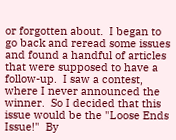or forgotten about.  I began to go back and reread some issues and found a handful of articles that were supposed to have a follow-up.  I saw a contest, where I never announced the winner.  So I decided that this issue would be the "Loose Ends Issue!"  By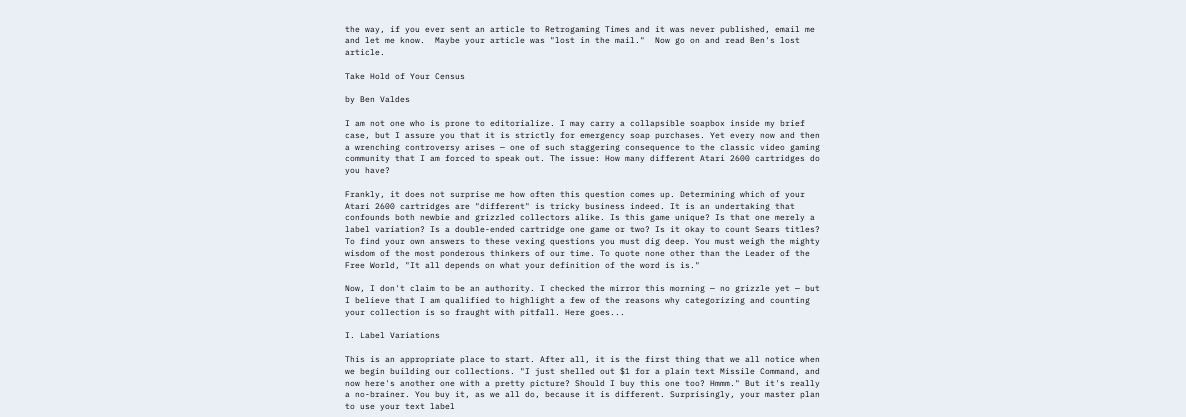the way, if you ever sent an article to Retrogaming Times and it was never published, email me and let me know.  Maybe your article was "lost in the mail."  Now go on and read Ben's lost article.

Take Hold of Your Census

by Ben Valdes

I am not one who is prone to editorialize. I may carry a collapsible soapbox inside my brief case, but I assure you that it is strictly for emergency soap purchases. Yet every now and then a wrenching controversy arises — one of such staggering consequence to the classic video gaming community that I am forced to speak out. The issue: How many different Atari 2600 cartridges do you have?

Frankly, it does not surprise me how often this question comes up. Determining which of your Atari 2600 cartridges are "different" is tricky business indeed. It is an undertaking that confounds both newbie and grizzled collectors alike. Is this game unique? Is that one merely a label variation? Is a double-ended cartridge one game or two? Is it okay to count Sears titles? To find your own answers to these vexing questions you must dig deep. You must weigh the mighty wisdom of the most ponderous thinkers of our time. To quote none other than the Leader of the Free World, "It all depends on what your definition of the word is is."

Now, I don't claim to be an authority. I checked the mirror this morning — no grizzle yet — but I believe that I am qualified to highlight a few of the reasons why categorizing and counting your collection is so fraught with pitfall. Here goes...

I. Label Variations

This is an appropriate place to start. After all, it is the first thing that we all notice when we begin building our collections. "I just shelled out $1 for a plain text Missile Command, and now here's another one with a pretty picture? Should I buy this one too? Hmmm." But it's really a no-brainer. You buy it, as we all do, because it is different. Surprisingly, your master plan to use your text label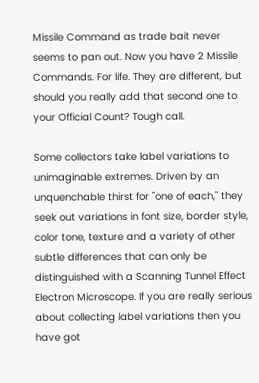Missile Command as trade bait never seems to pan out. Now you have 2 Missile Commands. For life. They are different, but should you really add that second one to your Official Count? Tough call.

Some collectors take label variations to unimaginable extremes. Driven by an unquenchable thirst for "one of each," they seek out variations in font size, border style, color tone, texture and a variety of other subtle differences that can only be distinguished with a Scanning Tunnel Effect Electron Microscope. If you are really serious about collecting label variations then you have got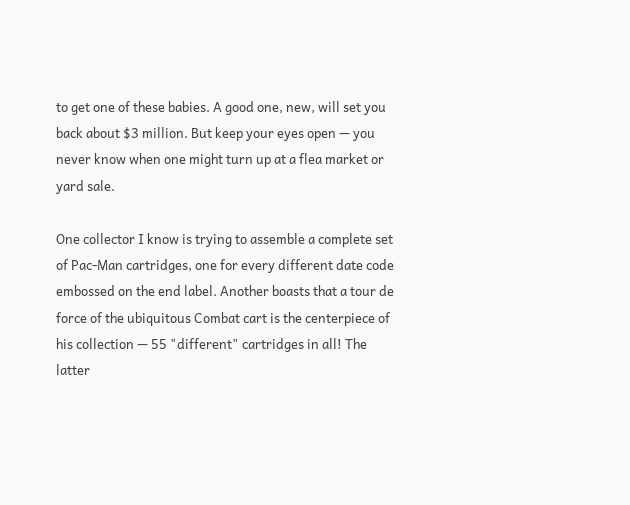to get one of these babies. A good one, new, will set you back about $3 million. But keep your eyes open — you never know when one might turn up at a flea market or yard sale.

One collector I know is trying to assemble a complete set of Pac-Man cartridges, one for every different date code embossed on the end label. Another boasts that a tour de force of the ubiquitous Combat cart is the centerpiece of his collection — 55 "different" cartridges in all! The latter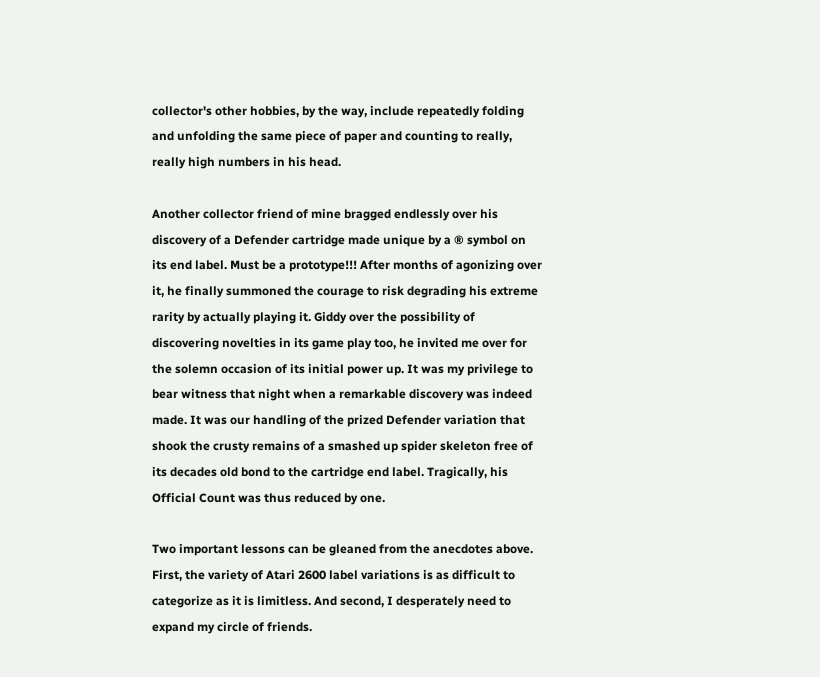collector's other hobbies, by the way, include repeatedly folding and unfolding the same piece of paper and counting to really, really high numbers in his head.

Another collector friend of mine bragged endlessly over his discovery of a Defender cartridge made unique by a ® symbol on its end label. Must be a prototype!!! After months of agonizing over it, he finally summoned the courage to risk degrading his extreme rarity by actually playing it. Giddy over the possibility of discovering novelties in its game play too, he invited me over for the solemn occasion of its initial power up. It was my privilege to bear witness that night when a remarkable discovery was indeed made. It was our handling of the prized Defender variation that shook the crusty remains of a smashed up spider skeleton free of its decades old bond to the cartridge end label. Tragically, his Official Count was thus reduced by one.

Two important lessons can be gleaned from the anecdotes above. First, the variety of Atari 2600 label variations is as difficult to categorize as it is limitless. And second, I desperately need to expand my circle of friends.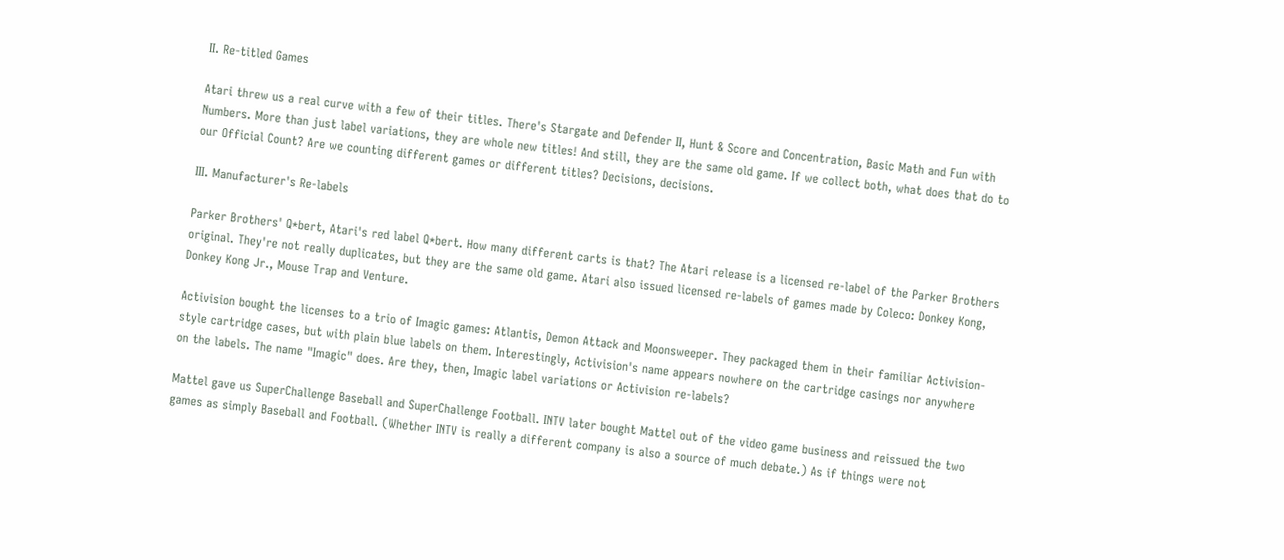II. Re-titled Games

Atari threw us a real curve with a few of their titles. There's Stargate and Defender II, Hunt & Score and Concentration, Basic Math and Fun with Numbers. More than just label variations, they are whole new titles! And still, they are the same old game. If we collect both, what does that do to our Official Count? Are we counting different games or different titles? Decisions, decisions.

III. Manufacturer's Re-labels

Parker Brothers' Q*bert, Atari's red label Q*bert. How many different carts is that? The Atari release is a licensed re-label of the Parker Brothers original. They're not really duplicates, but they are the same old game. Atari also issued licensed re-labels of games made by Coleco: Donkey Kong, Donkey Kong Jr., Mouse Trap and Venture.

Activision bought the licenses to a trio of Imagic games: Atlantis, Demon Attack and Moonsweeper. They packaged them in their familiar Activision-style cartridge cases, but with plain blue labels on them. Interestingly, Activision's name appears nowhere on the cartridge casings nor anywhere on the labels. The name "Imagic" does. Are they, then, Imagic label variations or Activision re-labels?

Mattel gave us SuperChallenge Baseball and SuperChallenge Football. INTV later bought Mattel out of the video game business and reissued the two games as simply Baseball and Football. (Whether INTV is really a different company is also a source of much debate.) As if things were not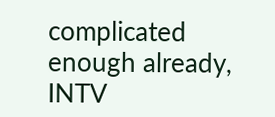complicated enough already, INTV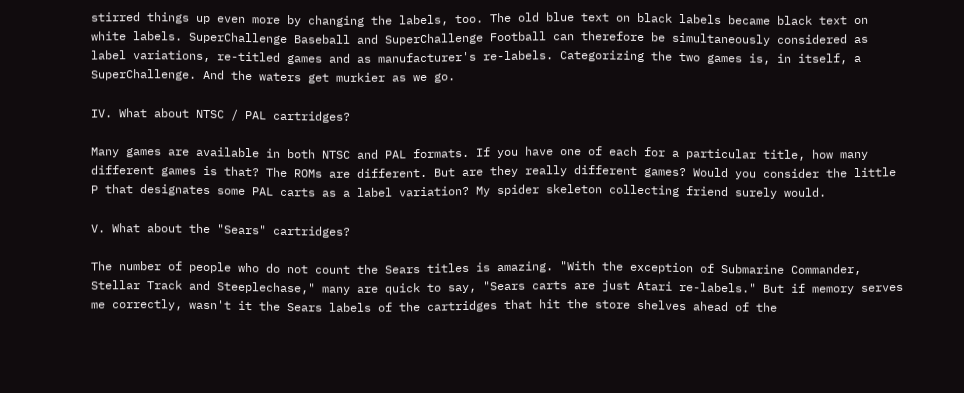stirred things up even more by changing the labels, too. The old blue text on black labels became black text on white labels. SuperChallenge Baseball and SuperChallenge Football can therefore be simultaneously considered as label variations, re-titled games and as manufacturer's re-labels. Categorizing the two games is, in itself, a SuperChallenge. And the waters get murkier as we go.

IV. What about NTSC / PAL cartridges?

Many games are available in both NTSC and PAL formats. If you have one of each for a particular title, how many different games is that? The ROMs are different. But are they really different games? Would you consider the little P that designates some PAL carts as a label variation? My spider skeleton collecting friend surely would.

V. What about the "Sears" cartridges?

The number of people who do not count the Sears titles is amazing. "With the exception of Submarine Commander, Stellar Track and Steeplechase," many are quick to say, "Sears carts are just Atari re-labels." But if memory serves me correctly, wasn't it the Sears labels of the cartridges that hit the store shelves ahead of the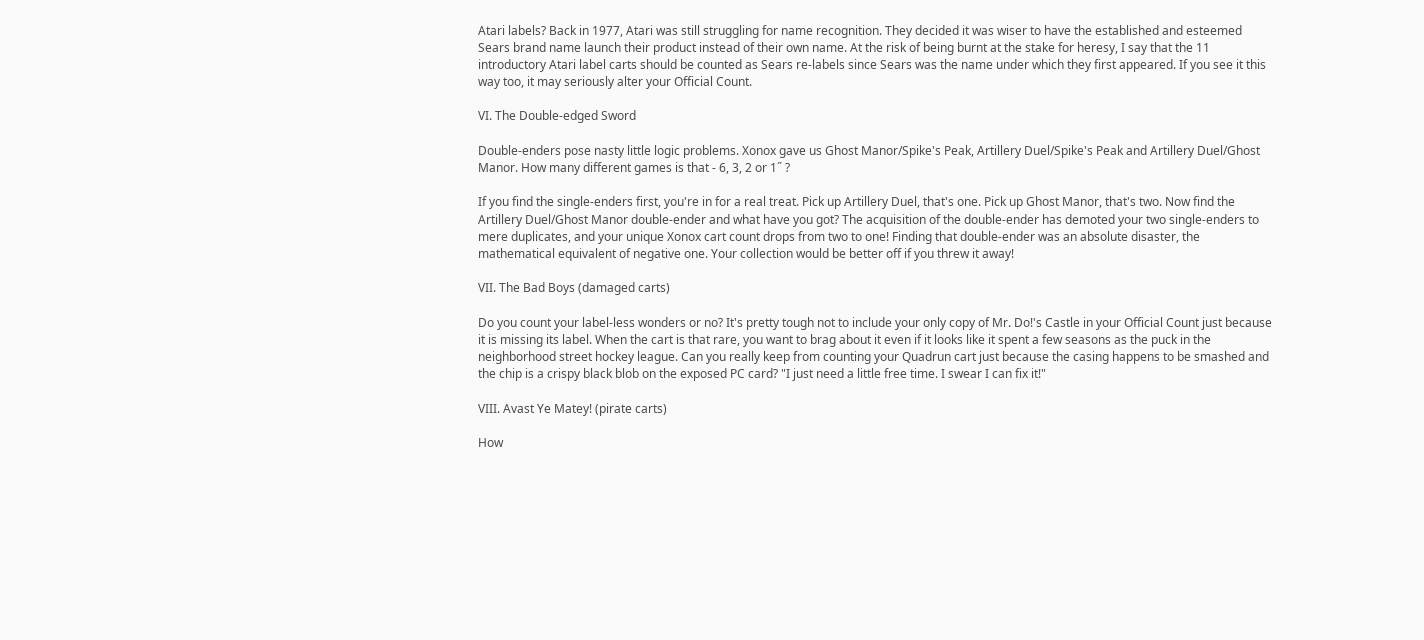Atari labels? Back in 1977, Atari was still struggling for name recognition. They decided it was wiser to have the established and esteemed Sears brand name launch their product instead of their own name. At the risk of being burnt at the stake for heresy, I say that the 11 introductory Atari label carts should be counted as Sears re-labels since Sears was the name under which they first appeared. If you see it this way too, it may seriously alter your Official Count.

VI. The Double-edged Sword

Double-enders pose nasty little logic problems. Xonox gave us Ghost Manor/Spike's Peak, Artillery Duel/Spike's Peak and Artillery Duel/Ghost Manor. How many different games is that - 6, 3, 2 or 1˝ ?

If you find the single-enders first, you're in for a real treat. Pick up Artillery Duel, that's one. Pick up Ghost Manor, that's two. Now find the Artillery Duel/Ghost Manor double-ender and what have you got? The acquisition of the double-ender has demoted your two single-enders to mere duplicates, and your unique Xonox cart count drops from two to one! Finding that double-ender was an absolute disaster, the mathematical equivalent of negative one. Your collection would be better off if you threw it away!

VII. The Bad Boys (damaged carts)

Do you count your label-less wonders or no? It's pretty tough not to include your only copy of Mr. Do!'s Castle in your Official Count just because it is missing its label. When the cart is that rare, you want to brag about it even if it looks like it spent a few seasons as the puck in the neighborhood street hockey league. Can you really keep from counting your Quadrun cart just because the casing happens to be smashed and the chip is a crispy black blob on the exposed PC card? "I just need a little free time. I swear I can fix it!"

VIII. Avast Ye Matey! (pirate carts)

How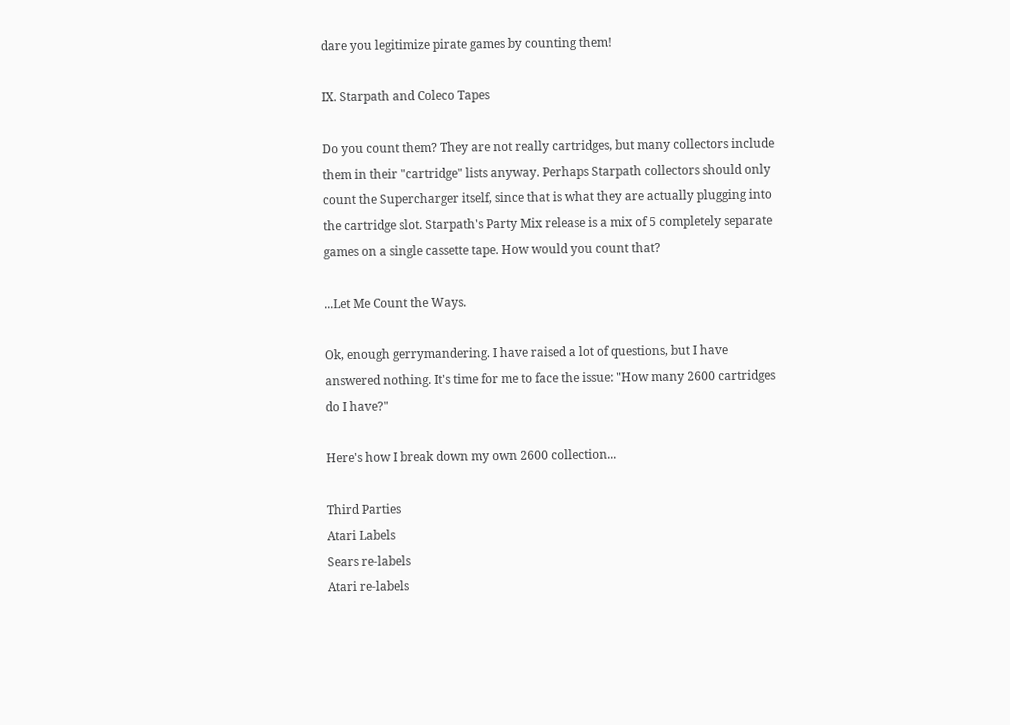dare you legitimize pirate games by counting them!

IX. Starpath and Coleco Tapes

Do you count them? They are not really cartridges, but many collectors include them in their "cartridge" lists anyway. Perhaps Starpath collectors should only count the Supercharger itself, since that is what they are actually plugging into the cartridge slot. Starpath's Party Mix release is a mix of 5 completely separate games on a single cassette tape. How would you count that?

...Let Me Count the Ways.

Ok, enough gerrymandering. I have raised a lot of questions, but I have answered nothing. It's time for me to face the issue: "How many 2600 cartridges do I have?"

Here's how I break down my own 2600 collection...

Third Parties
Atari Labels
Sears re-labels
Atari re-labels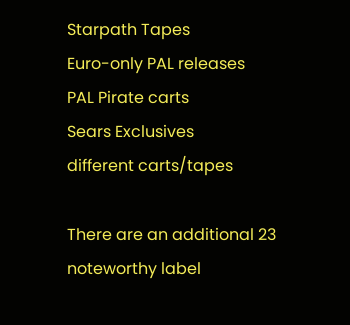Starpath Tapes
Euro-only PAL releases
PAL Pirate carts
Sears Exclusives
different carts/tapes

There are an additional 23 noteworthy label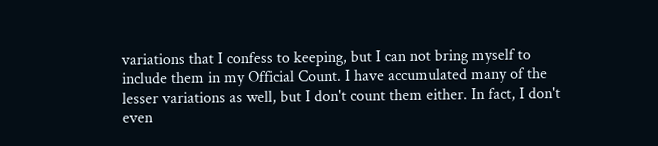variations that I confess to keeping, but I can not bring myself to include them in my Official Count. I have accumulated many of the lesser variations as well, but I don't count them either. In fact, I don't even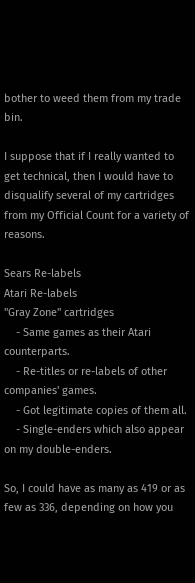bother to weed them from my trade bin.

I suppose that if I really wanted to get technical, then I would have to disqualify several of my cartridges from my Official Count for a variety of reasons.

Sears Re-labels
Atari Re-labels
"Gray Zone" cartridges
    - Same games as their Atari counterparts.
    - Re-titles or re-labels of other companies' games.
    - Got legitimate copies of them all.
    - Single-enders which also appear on my double-enders.

So, I could have as many as 419 or as few as 336, depending on how you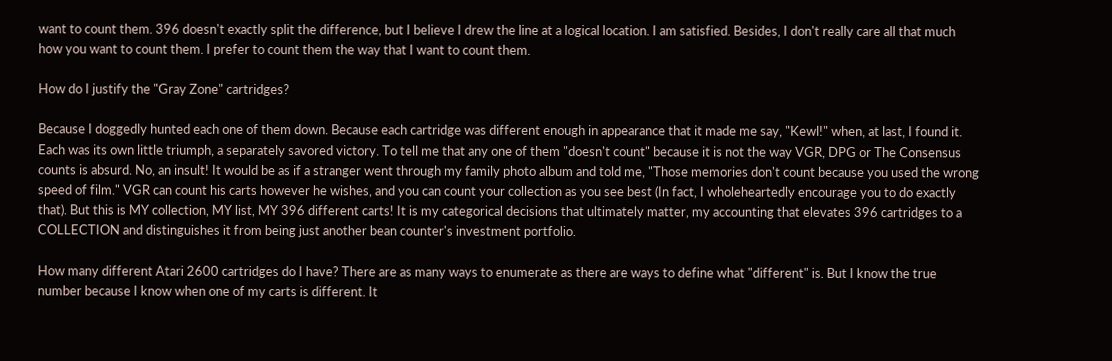want to count them. 396 doesn't exactly split the difference, but I believe I drew the line at a logical location. I am satisfied. Besides, I don't really care all that much how you want to count them. I prefer to count them the way that I want to count them.

How do I justify the "Gray Zone" cartridges?

Because I doggedly hunted each one of them down. Because each cartridge was different enough in appearance that it made me say, "Kewl!" when, at last, I found it. Each was its own little triumph, a separately savored victory. To tell me that any one of them "doesn't count" because it is not the way VGR, DPG or The Consensus counts is absurd. No, an insult! It would be as if a stranger went through my family photo album and told me, "Those memories don't count because you used the wrong speed of film." VGR can count his carts however he wishes, and you can count your collection as you see best (In fact, I wholeheartedly encourage you to do exactly that). But this is MY collection, MY list, MY 396 different carts! It is my categorical decisions that ultimately matter, my accounting that elevates 396 cartridges to a COLLECTION and distinguishes it from being just another bean counter's investment portfolio.

How many different Atari 2600 cartridges do I have? There are as many ways to enumerate as there are ways to define what "different" is. But I know the true number because I know when one of my carts is different. It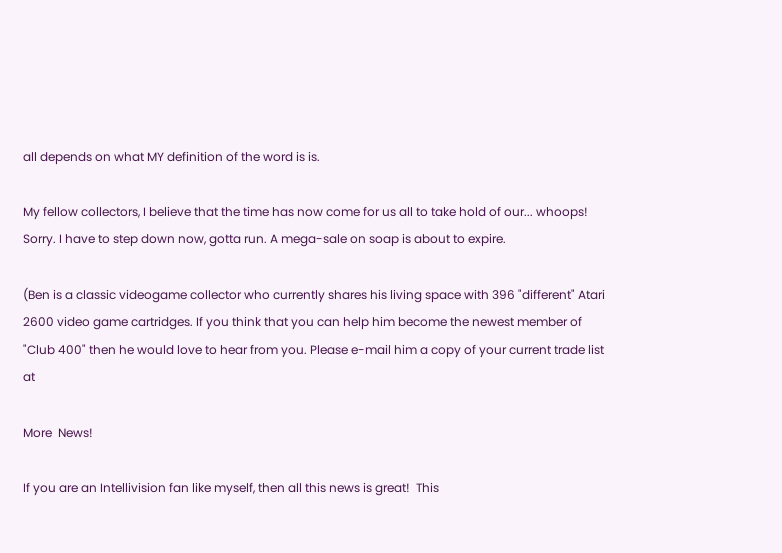all depends on what MY definition of the word is is.

My fellow collectors, I believe that the time has now come for us all to take hold of our... whoops! Sorry. I have to step down now, gotta run. A mega-sale on soap is about to expire.

(Ben is a classic videogame collector who currently shares his living space with 396 "different" Atari 2600 video game cartridges. If you think that you can help him become the newest member of "Club 400" then he would love to hear from you. Please e-mail him a copy of your current trade list at

More  News!

If you are an Intellivision fan like myself, then all this news is great!  This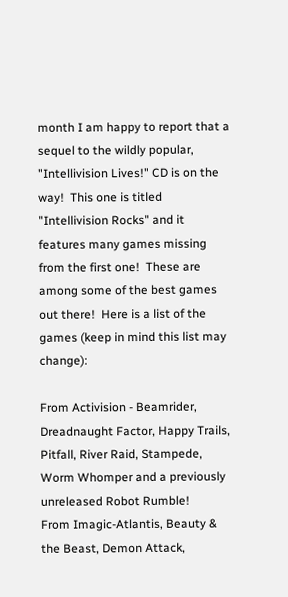month I am happy to report that a sequel to the wildly popular, "Intellivision Lives!" CD is on the way!  This one is titled "Intellivision Rocks" and it features many games missing from the first one!  These are among some of the best games out there!  Here is a list of the games (keep in mind this list may change):

From Activision - Beamrider, Dreadnaught Factor, Happy Trails, Pitfall, River Raid, Stampede, Worm Whomper and a previously unreleased Robot Rumble!
From Imagic-Atlantis, Beauty & the Beast, Demon Attack,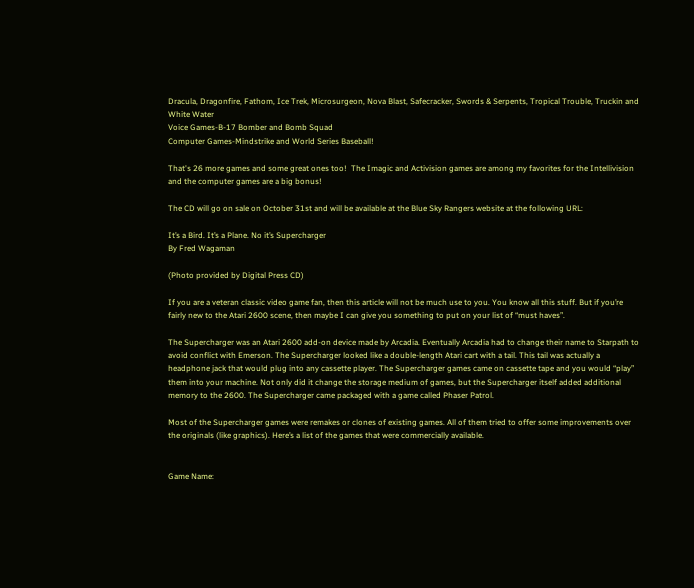Dracula, Dragonfire, Fathom, Ice Trek, Microsurgeon, Nova Blast, Safecracker, Swords & Serpents, Tropical Trouble, Truckin and White Water
Voice Games-B-17 Bomber and Bomb Squad
Computer Games-Mindstrike and World Series Baseball!

That's 26 more games and some great ones too!  The Imagic and Activision games are among my favorites for the Intellivision and the computer games are a big bonus!

The CD will go on sale on October 31st and will be available at the Blue Sky Rangers website at the following URL:

It’s a Bird. It’s a Plane. No it’s Supercharger
By Fred Wagaman

(Photo provided by Digital Press CD)

If you are a veteran classic video game fan, then this article will not be much use to you. You know all this stuff. But if you’re fairly new to the Atari 2600 scene, then maybe I can give you something to put on your list of “must haves”.

The Supercharger was an Atari 2600 add-on device made by Arcadia. Eventually Arcadia had to change their name to Starpath to avoid conflict with Emerson. The Supercharger looked like a double-length Atari cart with a tail. This tail was actually a headphone jack that would plug into any cassette player. The Supercharger games came on cassette tape and you would “play” them into your machine. Not only did it change the storage medium of games, but the Supercharger itself added additional memory to the 2600. The Supercharger came packaged with a game called Phaser Patrol.

Most of the Supercharger games were remakes or clones of existing games. All of them tried to offer some improvements over the originals (like graphics). Here’s a list of the games that were commercially available.


Game Name: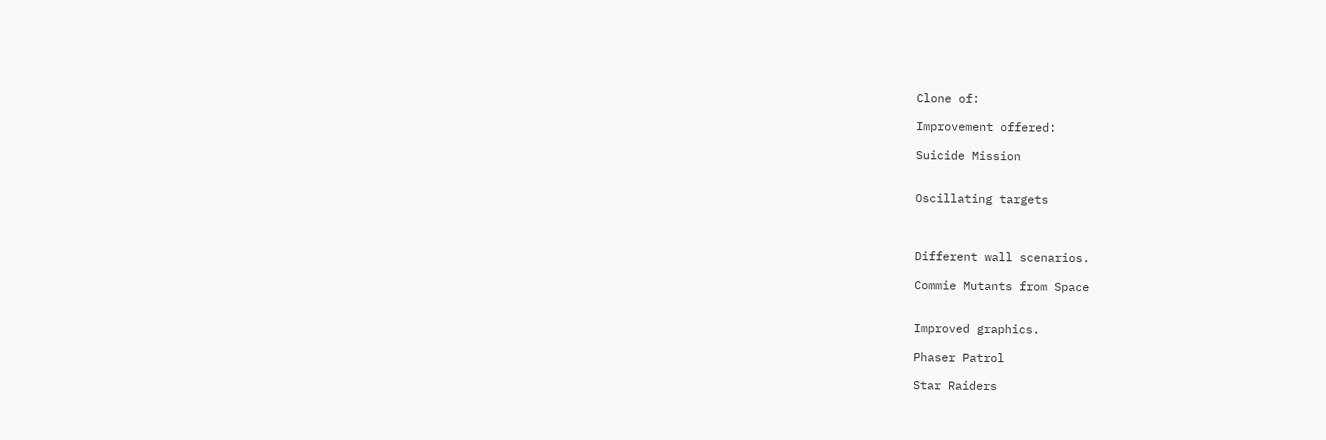Clone of:

Improvement offered:

Suicide Mission


Oscillating targets



Different wall scenarios.

Commie Mutants from Space


Improved graphics.

Phaser Patrol

Star Raiders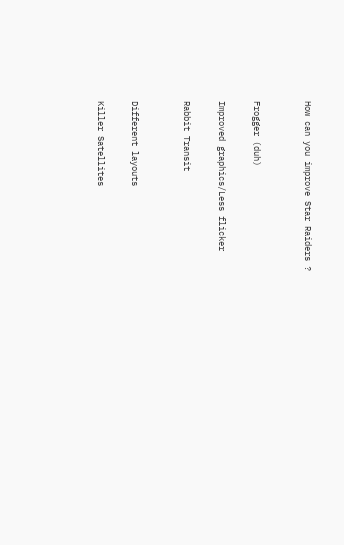How can you improve Star Raiders ?


Frogger (duh)

Improved graphics/Less flicker

Rabbit Transit


Different layouts

Killer Satellites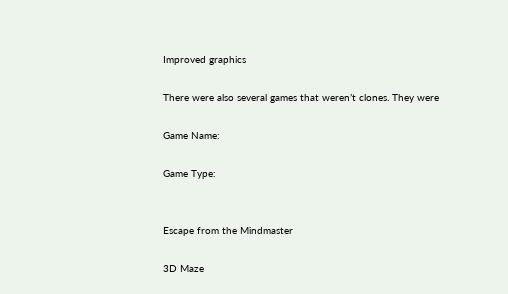Improved graphics

There were also several games that weren’t clones. They were

Game Name:

Game Type:


Escape from the Mindmaster

3D Maze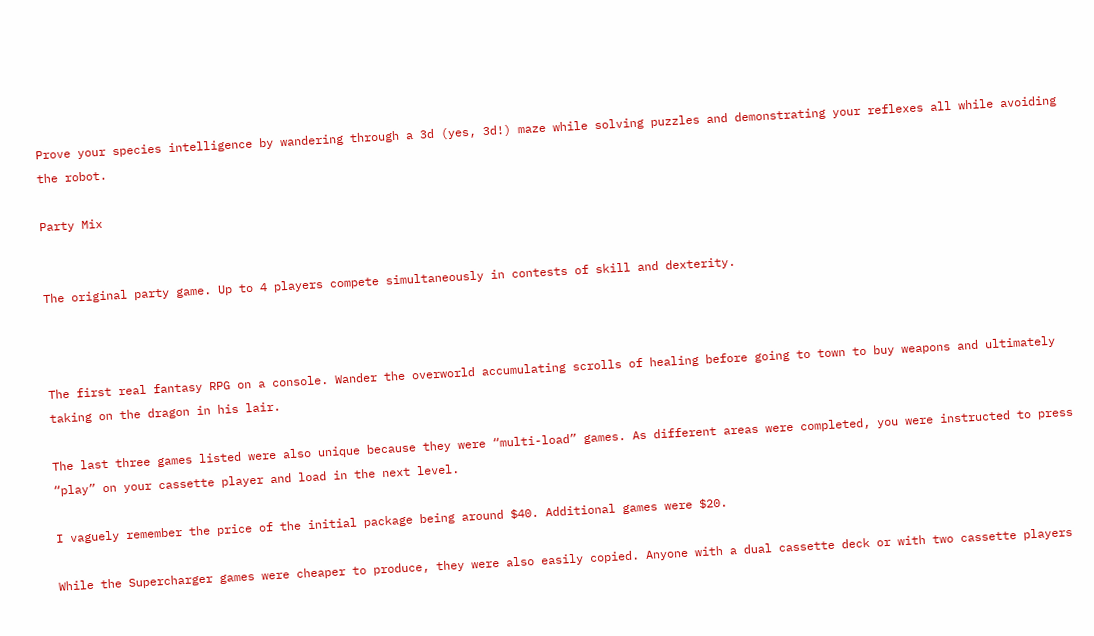Prove your species intelligence by wandering through a 3d (yes, 3d!) maze while solving puzzles and demonstrating your reflexes all while avoiding the robot.

Party Mix


The original party game. Up to 4 players compete simultaneously in contests of skill and dexterity.



The first real fantasy RPG on a console. Wander the overworld accumulating scrolls of healing before going to town to buy weapons and ultimately taking on the dragon in his lair.

The last three games listed were also unique because they were “multi-load” games. As different areas were completed, you were instructed to press “play” on your cassette player and load in the next level.

I vaguely remember the price of the initial package being around $40. Additional games were $20.

While the Supercharger games were cheaper to produce, they were also easily copied. Anyone with a dual cassette deck or with two cassette players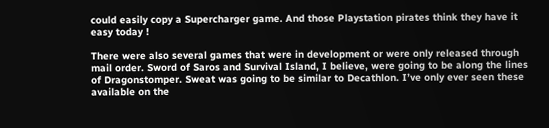could easily copy a Supercharger game. And those Playstation pirates think they have it easy today !

There were also several games that were in development or were only released through mail order. Sword of Saros and Survival Island, I believe, were going to be along the lines of Dragonstomper. Sweat was going to be similar to Decathlon. I’ve only ever seen these available on the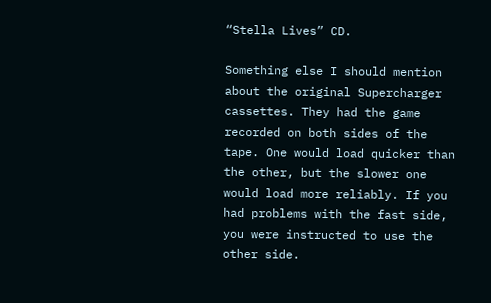“Stella Lives” CD.

Something else I should mention about the original Supercharger cassettes. They had the game recorded on both sides of the tape. One would load quicker than the other, but the slower one would load more reliably. If you had problems with the fast side, you were instructed to use the other side.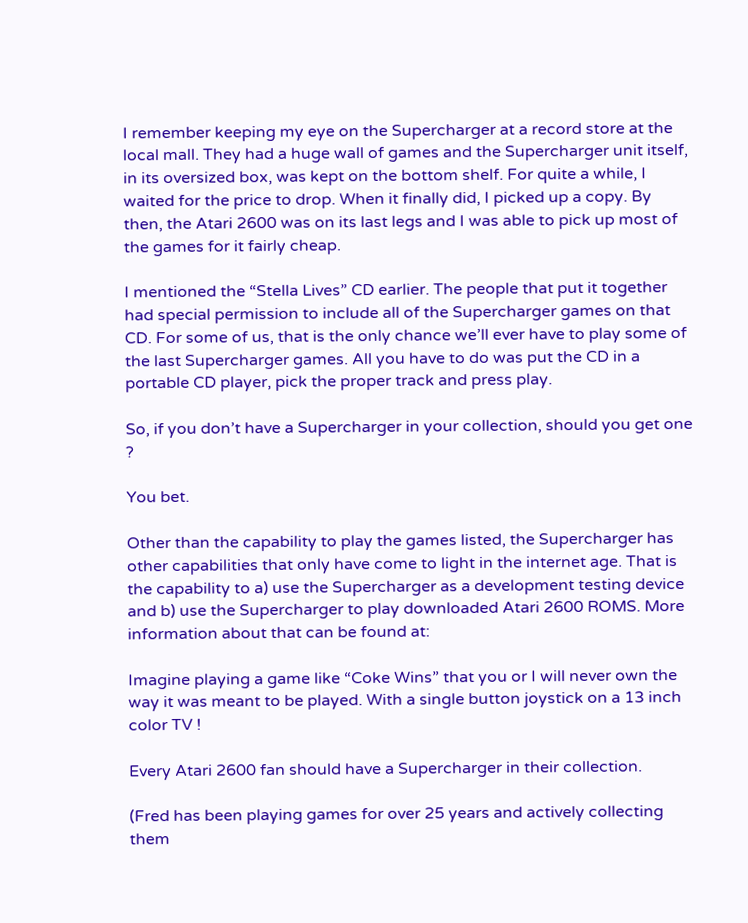I remember keeping my eye on the Supercharger at a record store at the local mall. They had a huge wall of games and the Supercharger unit itself, in its oversized box, was kept on the bottom shelf. For quite a while, I waited for the price to drop. When it finally did, I picked up a copy. By then, the Atari 2600 was on its last legs and I was able to pick up most of the games for it fairly cheap.

I mentioned the “Stella Lives” CD earlier. The people that put it together had special permission to include all of the Supercharger games on that CD. For some of us, that is the only chance we’ll ever have to play some of the last Supercharger games. All you have to do was put the CD in a portable CD player, pick the proper track and press play.

So, if you don’t have a Supercharger in your collection, should you get one ?

You bet.

Other than the capability to play the games listed, the Supercharger has other capabilities that only have come to light in the internet age. That is the capability to a) use the Supercharger as a development testing device and b) use the Supercharger to play downloaded Atari 2600 ROMS. More information about that can be found at:

Imagine playing a game like “Coke Wins” that you or I will never own the way it was meant to be played. With a single button joystick on a 13 inch color TV !

Every Atari 2600 fan should have a Supercharger in their collection.

(Fred has been playing games for over 25 years and actively collecting them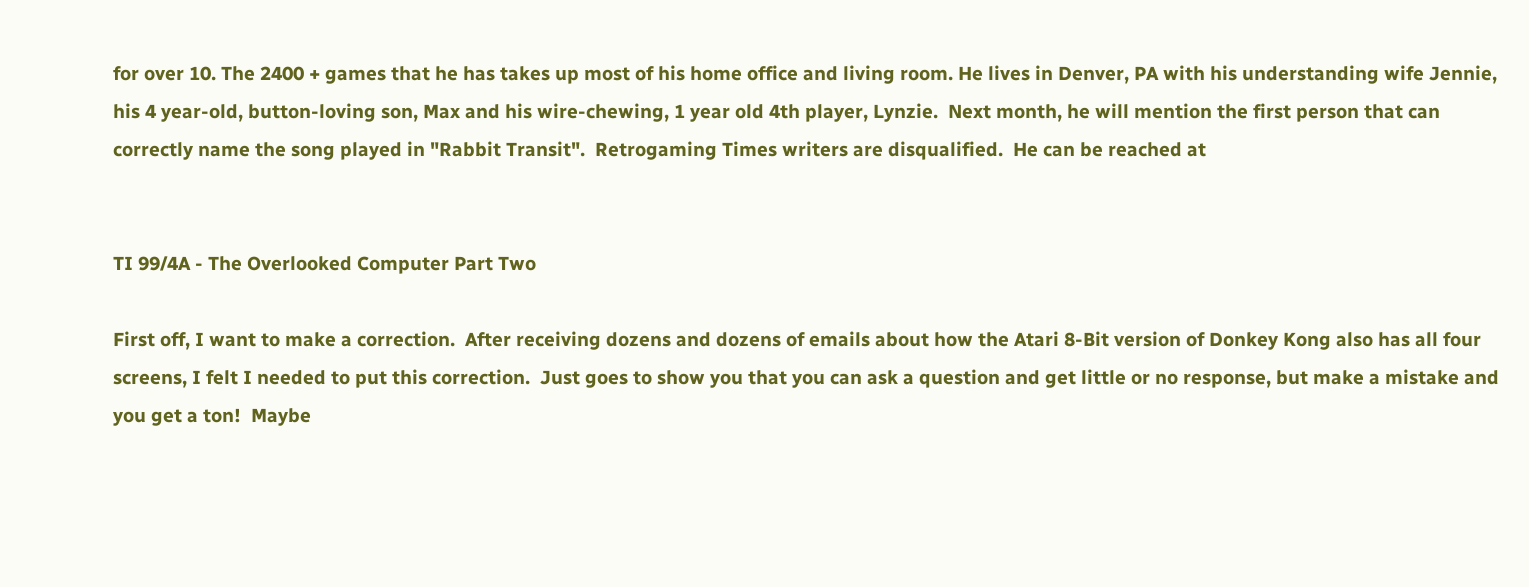for over 10. The 2400 + games that he has takes up most of his home office and living room. He lives in Denver, PA with his understanding wife Jennie, his 4 year-old, button-loving son, Max and his wire-chewing, 1 year old 4th player, Lynzie.  Next month, he will mention the first person that can correctly name the song played in "Rabbit Transit".  Retrogaming Times writers are disqualified.  He can be reached at


TI 99/4A - The Overlooked Computer Part Two

First off, I want to make a correction.  After receiving dozens and dozens of emails about how the Atari 8-Bit version of Donkey Kong also has all four screens, I felt I needed to put this correction.  Just goes to show you that you can ask a question and get little or no response, but make a mistake and you get a ton!  Maybe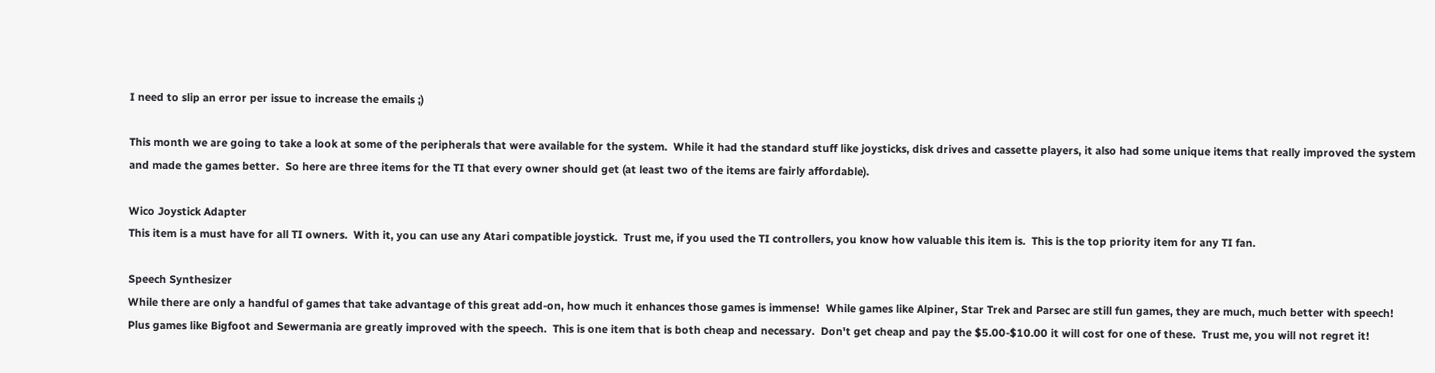I need to slip an error per issue to increase the emails ;)

This month we are going to take a look at some of the peripherals that were available for the system.  While it had the standard stuff like joysticks, disk drives and cassette players, it also had some unique items that really improved the system and made the games better.  So here are three items for the TI that every owner should get (at least two of the items are fairly affordable).

Wico Joystick Adapter
This item is a must have for all TI owners.  With it, you can use any Atari compatible joystick.  Trust me, if you used the TI controllers, you know how valuable this item is.  This is the top priority item for any TI fan.

Speech Synthesizer
While there are only a handful of games that take advantage of this great add-on, how much it enhances those games is immense!  While games like Alpiner, Star Trek and Parsec are still fun games, they are much, much better with speech!  Plus games like Bigfoot and Sewermania are greatly improved with the speech.  This is one item that is both cheap and necessary.  Don't get cheap and pay the $5.00-$10.00 it will cost for one of these.  Trust me, you will not regret it!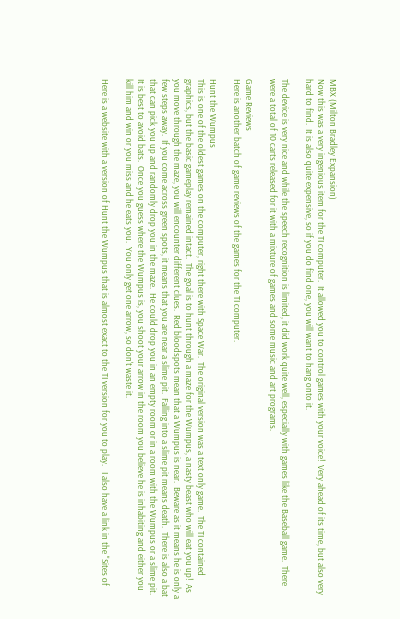MBX (Milton Bradley Expansion)
Now this was a very ingenious item for the TI computer.  It allowed you to control games with your voice!  Very ahead of its time, but also very hard to find.  It is also quite expensive, so if you do find one, you will want to hang onto it.

The device is very nice and while the speech recognition is limited, it did work quite well, especially with games like the Baseball game.  There were a total of 10 carts released for it with a mixture of games and some music and art programs.

Game Reviews
Here is another batch of game reviews of the games for the TI computer.

Hunt the Wumpus
This is one of the oldest games on the computer, right there with Space War.  The original version was a text only game.  The TI contained graphics, but the basic gameplay remained intact.  The goal is to hunt through a maze for the Wumpus, a nasty beast who will eat you up!  As you move through the maze, you will encounter different clues.  Red bloodspots mean that a Wumpus is near.  Beware as it means he is only a few steps away.  If you come across green spots, it means that you are near a slime pit.  Falling into a slime pit means death.  There is also a bat that can pick you up and randomly drop you in the maze.  He could drop you in an empty room or in a room with the Wumpus or a slime pit.  It is best to avoid bats.  Once you guess where the Wumpus is, you shoot your arrow in the room you believe he is inhabiting and either you kill him and win or you miss and he eats you.  You only get one arrow, so don't waste it.

Here is a website with a version of Hunt the Wumpus that is almost exact to the TI version for you to play.   I also have a link in the "Sites of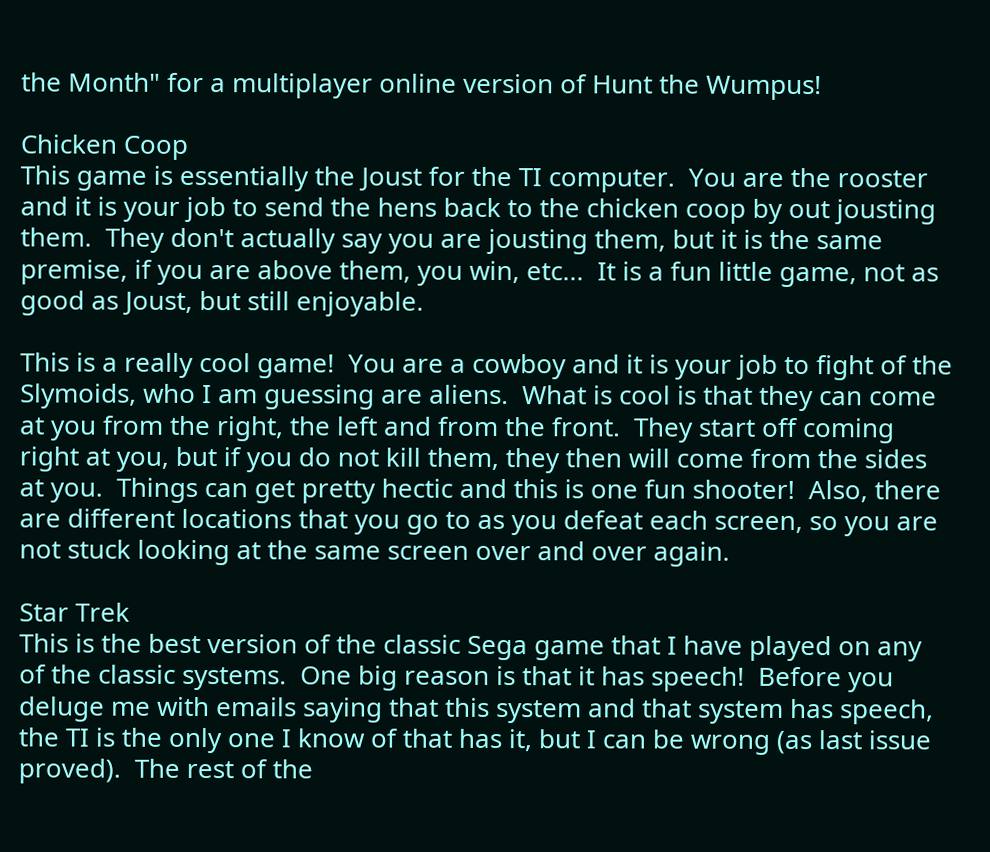the Month" for a multiplayer online version of Hunt the Wumpus!

Chicken Coop
This game is essentially the Joust for the TI computer.  You are the rooster and it is your job to send the hens back to the chicken coop by out jousting them.  They don't actually say you are jousting them, but it is the same premise, if you are above them, you win, etc...  It is a fun little game, not as good as Joust, but still enjoyable.

This is a really cool game!  You are a cowboy and it is your job to fight of the Slymoids, who I am guessing are aliens.  What is cool is that they can come at you from the right, the left and from the front.  They start off coming right at you, but if you do not kill them, they then will come from the sides at you.  Things can get pretty hectic and this is one fun shooter!  Also, there are different locations that you go to as you defeat each screen, so you are not stuck looking at the same screen over and over again.

Star Trek
This is the best version of the classic Sega game that I have played on any of the classic systems.  One big reason is that it has speech!  Before you deluge me with emails saying that this system and that system has speech, the TI is the only one I know of that has it, but I can be wrong (as last issue proved).  The rest of the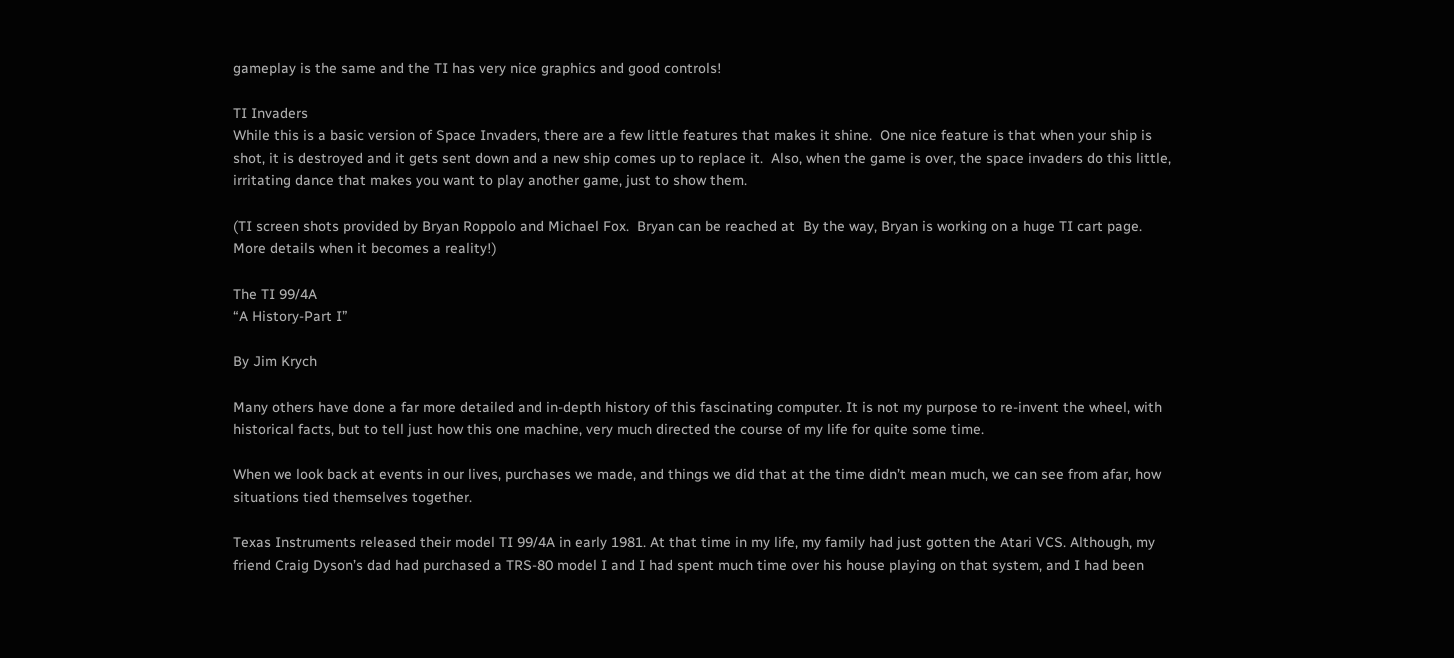gameplay is the same and the TI has very nice graphics and good controls!

TI Invaders
While this is a basic version of Space Invaders, there are a few little features that makes it shine.  One nice feature is that when your ship is shot, it is destroyed and it gets sent down and a new ship comes up to replace it.  Also, when the game is over, the space invaders do this little, irritating dance that makes you want to play another game, just to show them.

(TI screen shots provided by Bryan Roppolo and Michael Fox.  Bryan can be reached at  By the way, Bryan is working on a huge TI cart page.  More details when it becomes a reality!)

The TI 99/4A
“A History-Part I”

By Jim Krych

Many others have done a far more detailed and in-depth history of this fascinating computer. It is not my purpose to re-invent the wheel, with historical facts, but to tell just how this one machine, very much directed the course of my life for quite some time.

When we look back at events in our lives, purchases we made, and things we did that at the time didn’t mean much, we can see from afar, how situations tied themselves together.

Texas Instruments released their model TI 99/4A in early 1981. At that time in my life, my family had just gotten the Atari VCS. Although, my friend Craig Dyson’s dad had purchased a TRS-80 model I and I had spent much time over his house playing on that system, and I had been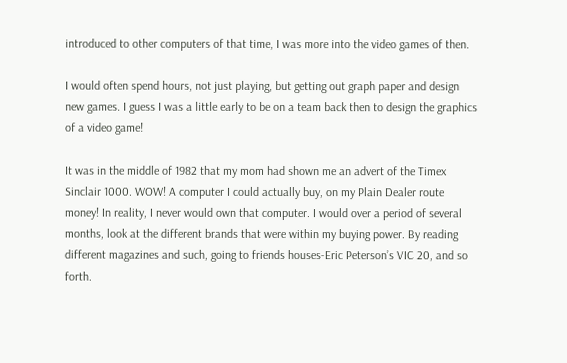introduced to other computers of that time, I was more into the video games of then.

I would often spend hours, not just playing, but getting out graph paper and design new games. I guess I was a little early to be on a team back then to design the graphics of a video game!

It was in the middle of 1982 that my mom had shown me an advert of the Timex Sinclair 1000. WOW! A computer I could actually buy, on my Plain Dealer route money! In reality, I never would own that computer. I would over a period of several months, look at the different brands that were within my buying power. By reading different magazines and such, going to friends houses-Eric Peterson’s VIC 20, and so forth.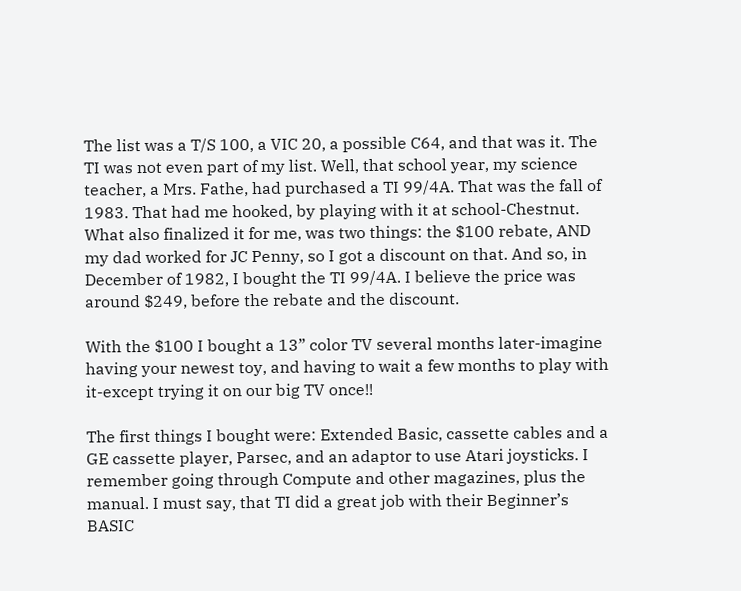The list was a T/S 100, a VIC 20, a possible C64, and that was it. The TI was not even part of my list. Well, that school year, my science teacher, a Mrs. Fathe, had purchased a TI 99/4A. That was the fall of 1983. That had me hooked, by playing with it at school-Chestnut. What also finalized it for me, was two things: the $100 rebate, AND my dad worked for JC Penny, so I got a discount on that. And so, in December of 1982, I bought the TI 99/4A. I believe the price was around $249, before the rebate and the discount.

With the $100 I bought a 13” color TV several months later-imagine having your newest toy, and having to wait a few months to play with it-except trying it on our big TV once!!

The first things I bought were: Extended Basic, cassette cables and a GE cassette player, Parsec, and an adaptor to use Atari joysticks. I remember going through Compute and other magazines, plus the manual. I must say, that TI did a great job with their Beginner’s BASIC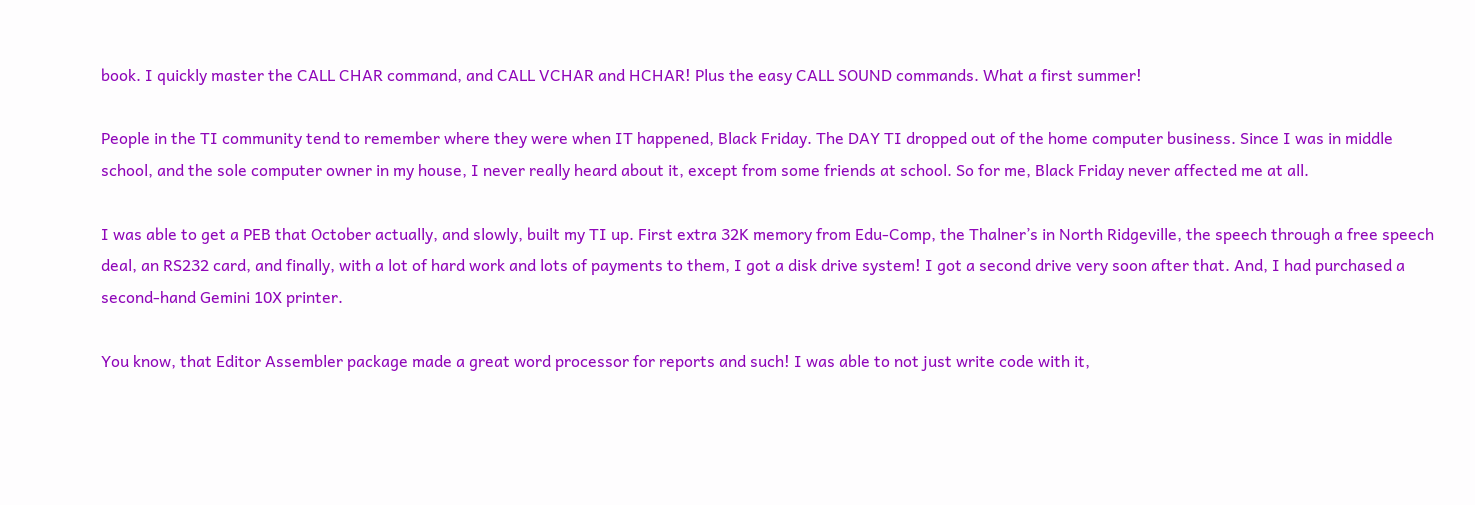book. I quickly master the CALL CHAR command, and CALL VCHAR and HCHAR! Plus the easy CALL SOUND commands. What a first summer!

People in the TI community tend to remember where they were when IT happened, Black Friday. The DAY TI dropped out of the home computer business. Since I was in middle school, and the sole computer owner in my house, I never really heard about it, except from some friends at school. So for me, Black Friday never affected me at all.

I was able to get a PEB that October actually, and slowly, built my TI up. First extra 32K memory from Edu-Comp, the Thalner’s in North Ridgeville, the speech through a free speech deal, an RS232 card, and finally, with a lot of hard work and lots of payments to them, I got a disk drive system! I got a second drive very soon after that. And, I had purchased a second-hand Gemini 10X printer.

You know, that Editor Assembler package made a great word processor for reports and such! I was able to not just write code with it,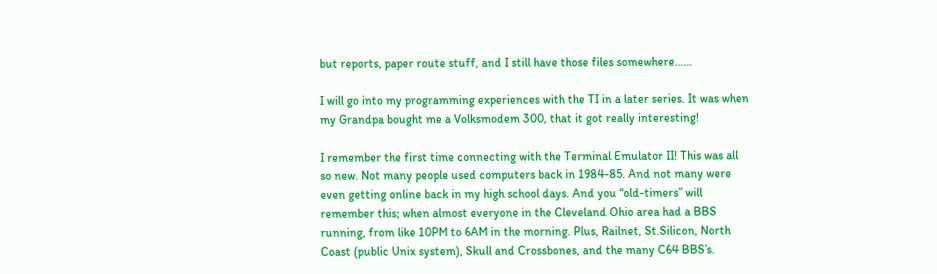but reports, paper route stuff, and I still have those files somewhere……

I will go into my programming experiences with the TI in a later series. It was when my Grandpa bought me a Volksmodem 300, that it got really interesting!

I remember the first time connecting with the Terminal Emulator II! This was all so new. Not many people used computers back in 1984-85. And not many were even getting online back in my high school days. And you “old-timers” will remember this; when almost everyone in the Cleveland Ohio area had a BBS running, from like 10PM to 6AM in the morning. Plus, Railnet, St.Silicon, North Coast (public Unix system), Skull and Crossbones, and the many C64 BBS’s.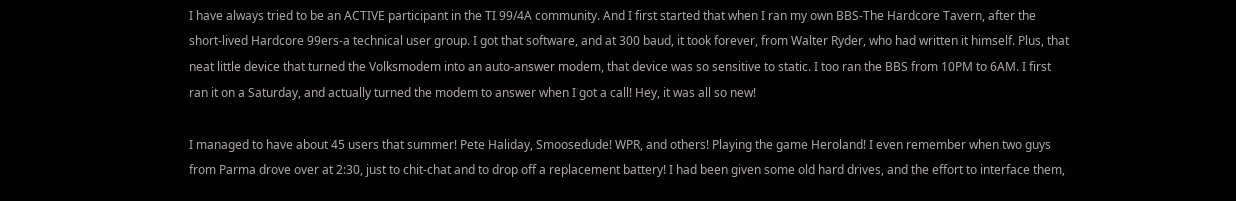I have always tried to be an ACTIVE participant in the TI 99/4A community. And I first started that when I ran my own BBS-The Hardcore Tavern, after the short-lived Hardcore 99ers-a technical user group. I got that software, and at 300 baud, it took forever, from Walter Ryder, who had written it himself. Plus, that neat little device that turned the Volksmodem into an auto-answer modem, that device was so sensitive to static. I too ran the BBS from 10PM to 6AM. I first ran it on a Saturday, and actually turned the modem to answer when I got a call! Hey, it was all so new!

I managed to have about 45 users that summer! Pete Haliday, Smoosedude! WPR, and others! Playing the game Heroland! I even remember when two guys from Parma drove over at 2:30, just to chit-chat and to drop off a replacement battery! I had been given some old hard drives, and the effort to interface them,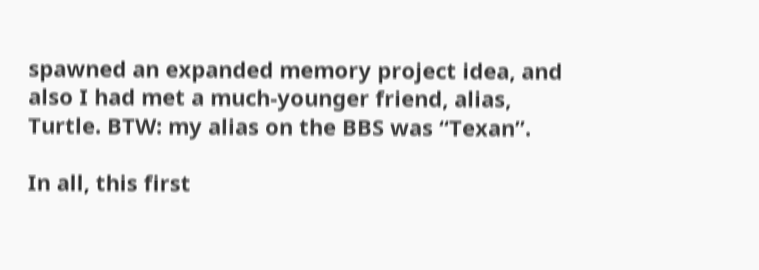spawned an expanded memory project idea, and also I had met a much-younger friend, alias, Turtle. BTW: my alias on the BBS was “Texan”.

In all, this first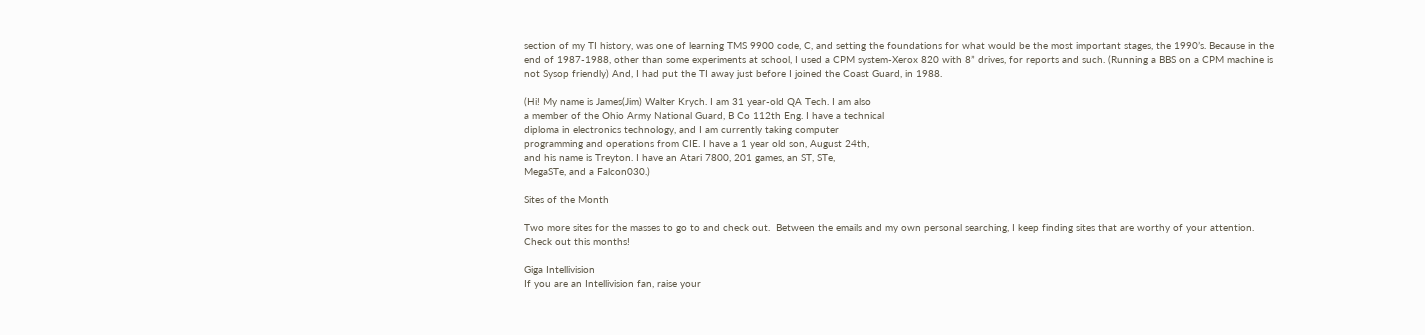section of my TI history, was one of learning TMS 9900 code, C, and setting the foundations for what would be the most important stages, the 1990’s. Because in the end of 1987-1988, other than some experiments at school, I used a CPM system-Xerox 820 with 8” drives, for reports and such. (Running a BBS on a CPM machine is not Sysop friendly) And, I had put the TI away just before I joined the Coast Guard, in 1988.

(Hi! My name is James(Jim) Walter Krych. I am 31 year-old QA Tech. I am also
a member of the Ohio Army National Guard, B Co 112th Eng. I have a technical
diploma in electronics technology, and I am currently taking computer
programming and operations from CIE. I have a 1 year old son, August 24th,
and his name is Treyton. I have an Atari 7800, 201 games, an ST, STe,
MegaSTe, and a Falcon030.)

Sites of the Month

Two more sites for the masses to go to and check out.  Between the emails and my own personal searching, I keep finding sites that are worthy of your attention.  Check out this months!

Giga Intellivision
If you are an Intellivision fan, raise your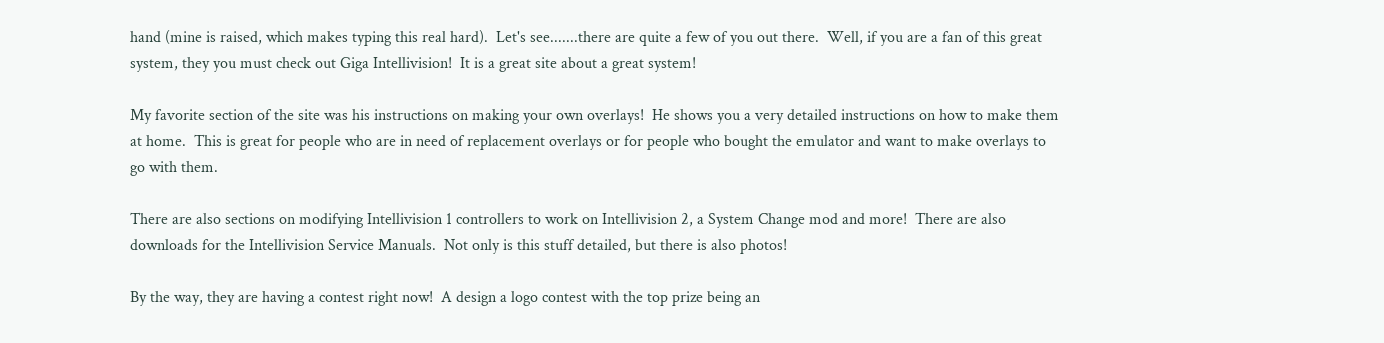hand (mine is raised, which makes typing this real hard).  Let's see.......there are quite a few of you out there.  Well, if you are a fan of this great system, they you must check out Giga Intellivision!  It is a great site about a great system!

My favorite section of the site was his instructions on making your own overlays!  He shows you a very detailed instructions on how to make them at home.  This is great for people who are in need of replacement overlays or for people who bought the emulator and want to make overlays to go with them.

There are also sections on modifying Intellivision 1 controllers to work on Intellivision 2, a System Change mod and more!  There are also downloads for the Intellivision Service Manuals.  Not only is this stuff detailed, but there is also photos!

By the way, they are having a contest right now!  A design a logo contest with the top prize being an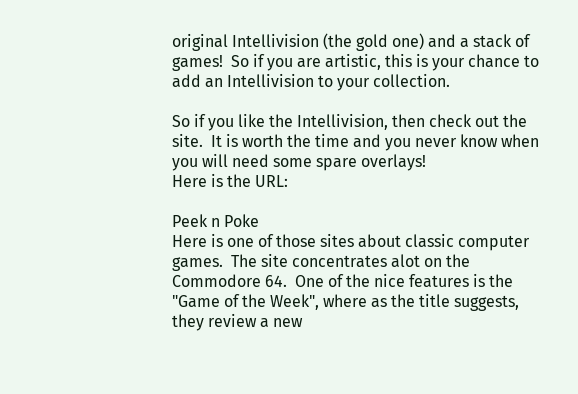original Intellivision (the gold one) and a stack of games!  So if you are artistic, this is your chance to add an Intellivision to your collection.

So if you like the Intellivision, then check out the site.  It is worth the time and you never know when you will need some spare overlays!
Here is the URL:

Peek n Poke
Here is one of those sites about classic computer games.  The site concentrates alot on the Commodore 64.  One of the nice features is the "Game of the Week", where as the title suggests, they review a new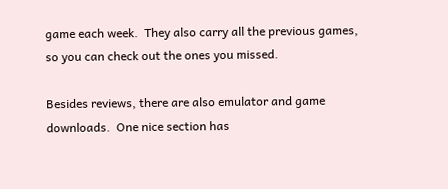game each week.  They also carry all the previous games, so you can check out the ones you missed.

Besides reviews, there are also emulator and game downloads.  One nice section has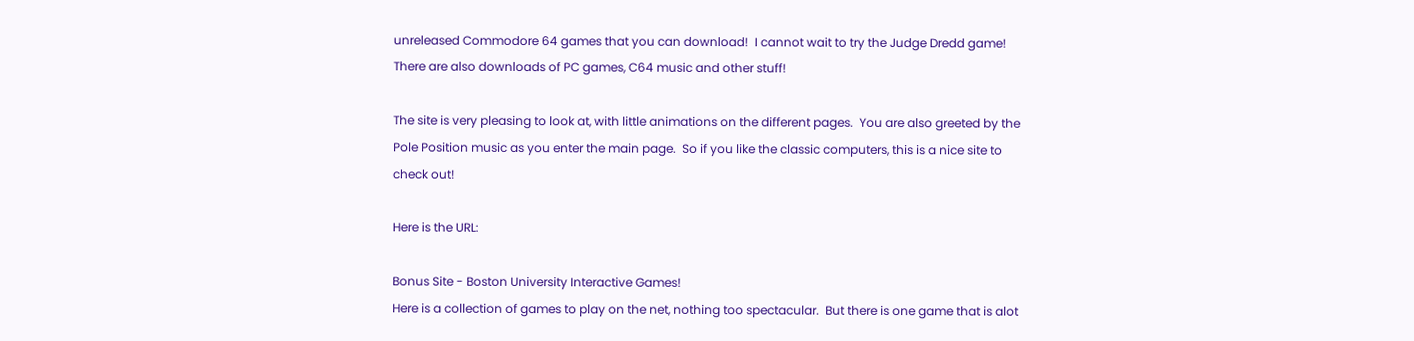unreleased Commodore 64 games that you can download!  I cannot wait to try the Judge Dredd game!  There are also downloads of PC games, C64 music and other stuff!

The site is very pleasing to look at, with little animations on the different pages.  You are also greeted by the Pole Position music as you enter the main page.  So if you like the classic computers, this is a nice site to check out!

Here is the URL:

Bonus Site - Boston University Interactive Games!
Here is a collection of games to play on the net, nothing too spectacular.  But there is one game that is alot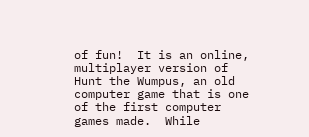of fun!  It is an online, multiplayer version of Hunt the Wumpus, an old computer game that is one of the first computer games made.  While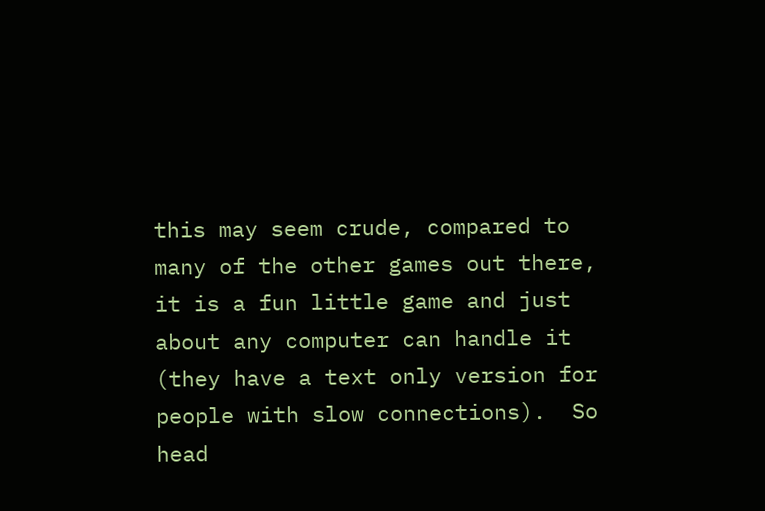this may seem crude, compared to many of the other games out there, it is a fun little game and just about any computer can handle it (they have a text only version for people with slow connections).  So head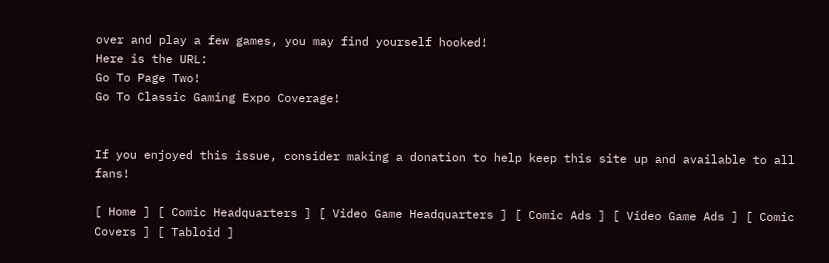over and play a few games, you may find yourself hooked!
Here is the URL:
Go To Page Two!
Go To Classic Gaming Expo Coverage!


If you enjoyed this issue, consider making a donation to help keep this site up and available to all fans!

[ Home ] [ Comic Headquarters ] [ Video Game Headquarters ] [ Comic Ads ] [ Video Game Ads ] [ Comic Covers ] [ Tabloid ]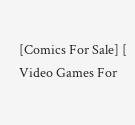[Comics For Sale] [
Video Games For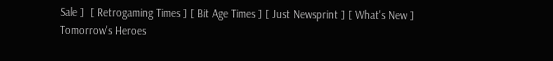Sale ]  [ Retrogaming Times ] [ Bit Age Times ] [ Just Newsprint ] [ What's New ]
Tomorrow's Heroes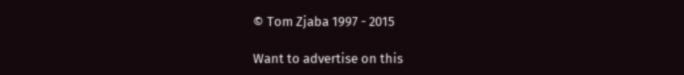© Tom Zjaba 1997 - 2015

Want to advertise on this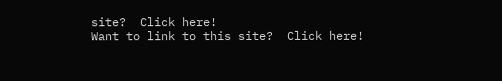site?  Click here!
Want to link to this site?  Click here!